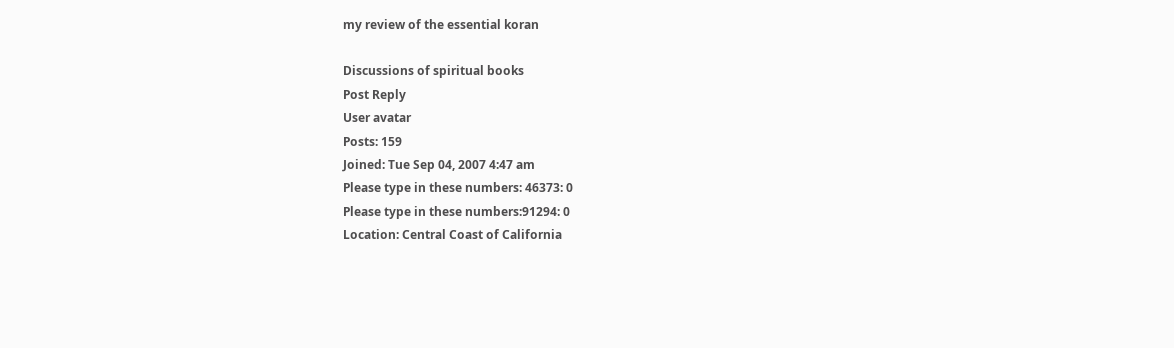my review of the essential koran

Discussions of spiritual books
Post Reply
User avatar
Posts: 159
Joined: Tue Sep 04, 2007 4:47 am
Please type in these numbers: 46373: 0
Please type in these numbers:91294: 0
Location: Central Coast of California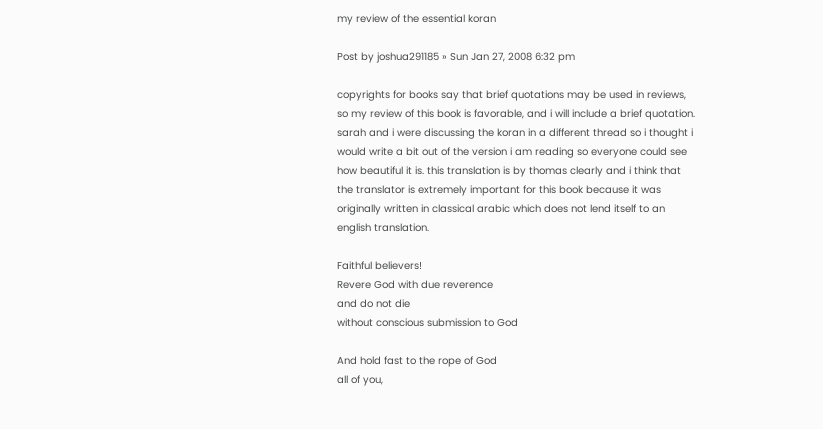my review of the essential koran

Post by joshua291185 » Sun Jan 27, 2008 6:32 pm

copyrights for books say that brief quotations may be used in reviews, so my review of this book is favorable, and i will include a brief quotation.
sarah and i were discussing the koran in a different thread so i thought i would write a bit out of the version i am reading so everyone could see how beautiful it is. this translation is by thomas clearly and i think that the translator is extremely important for this book because it was originally written in classical arabic which does not lend itself to an english translation.

Faithful believers!
Revere God with due reverence
and do not die
without conscious submission to God

And hold fast to the rope of God
all of you,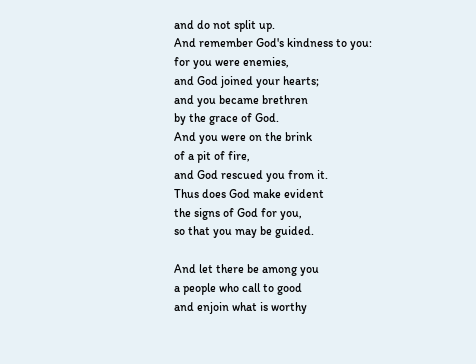and do not split up.
And remember God's kindness to you:
for you were enemies,
and God joined your hearts;
and you became brethren
by the grace of God.
And you were on the brink
of a pit of fire,
and God rescued you from it.
Thus does God make evident
the signs of God for you,
so that you may be guided.

And let there be among you
a people who call to good
and enjoin what is worthy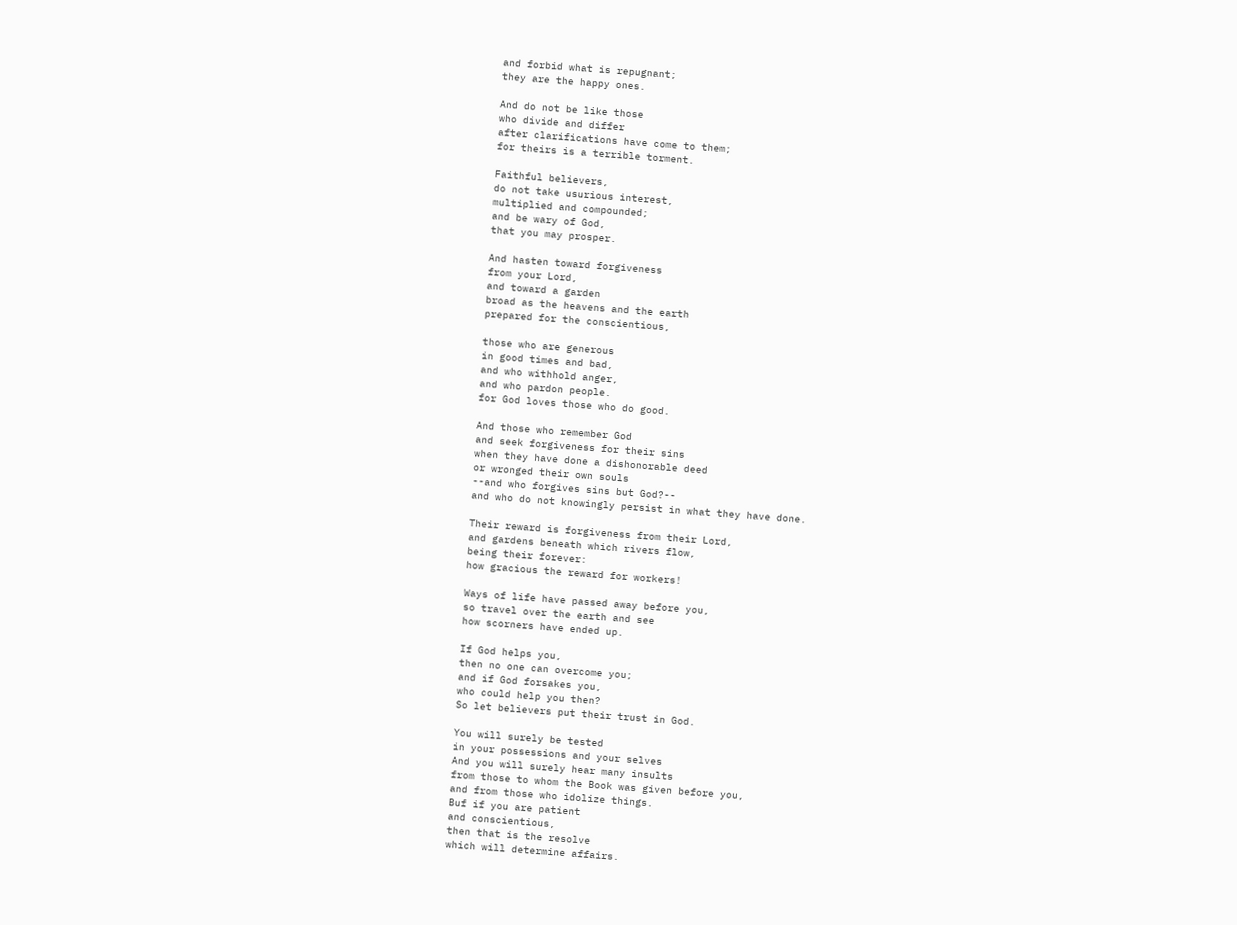and forbid what is repugnant;
they are the happy ones.

And do not be like those
who divide and differ
after clarifications have come to them;
for theirs is a terrible torment.

Faithful believers,
do not take usurious interest,
multiplied and compounded;
and be wary of God,
that you may prosper.

And hasten toward forgiveness
from your Lord,
and toward a garden
broad as the heavens and the earth
prepared for the conscientious,

those who are generous
in good times and bad,
and who withhold anger,
and who pardon people.
for God loves those who do good.

And those who remember God
and seek forgiveness for their sins
when they have done a dishonorable deed
or wronged their own souls
--and who forgives sins but God?--
and who do not knowingly persist in what they have done.

Their reward is forgiveness from their Lord,
and gardens beneath which rivers flow,
being their forever:
how gracious the reward for workers!

Ways of life have passed away before you,
so travel over the earth and see
how scorners have ended up.

If God helps you,
then no one can overcome you;
and if God forsakes you,
who could help you then?
So let believers put their trust in God.

You will surely be tested
in your possessions and your selves
And you will surely hear many insults
from those to whom the Book was given before you,
and from those who idolize things.
Buf if you are patient
and conscientious,
then that is the resolve
which will determine affairs.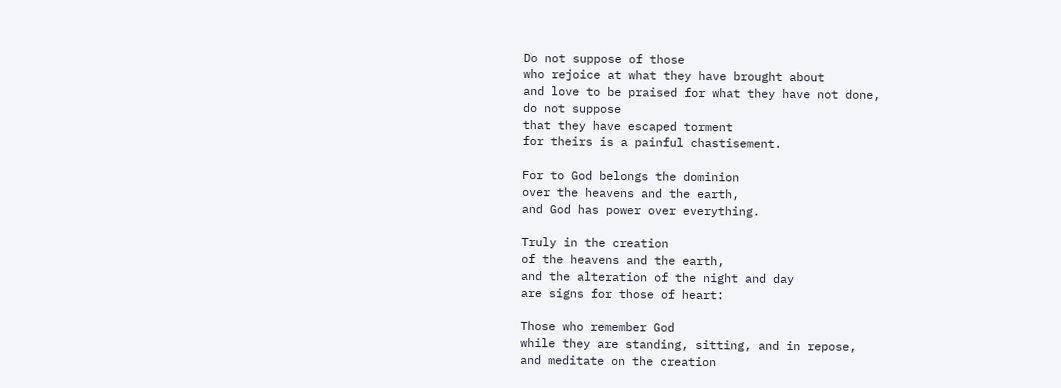Do not suppose of those
who rejoice at what they have brought about
and love to be praised for what they have not done,
do not suppose
that they have escaped torment
for theirs is a painful chastisement.

For to God belongs the dominion
over the heavens and the earth,
and God has power over everything.

Truly in the creation
of the heavens and the earth,
and the alteration of the night and day
are signs for those of heart:

Those who remember God
while they are standing, sitting, and in repose,
and meditate on the creation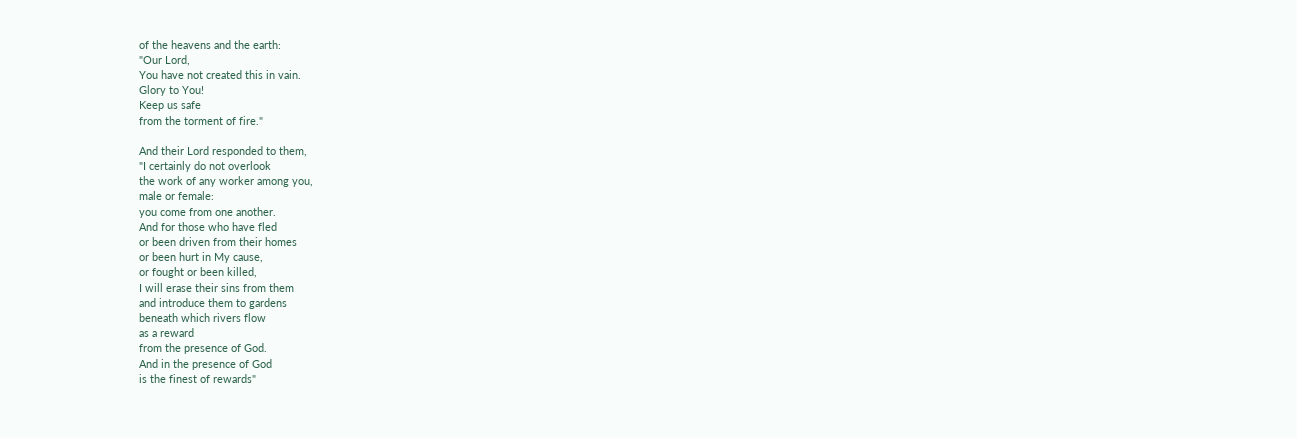of the heavens and the earth:
"Our Lord,
You have not created this in vain.
Glory to You!
Keep us safe
from the torment of fire."

And their Lord responded to them,
"I certainly do not overlook
the work of any worker among you,
male or female:
you come from one another.
And for those who have fled
or been driven from their homes
or been hurt in My cause,
or fought or been killed,
I will erase their sins from them
and introduce them to gardens
beneath which rivers flow
as a reward
from the presence of God.
And in the presence of God
is the finest of rewards"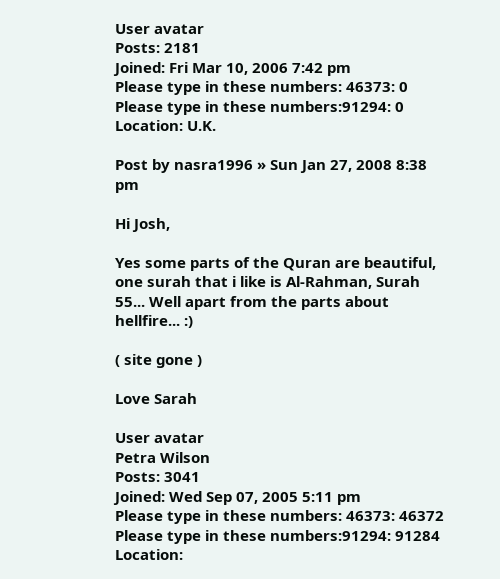User avatar
Posts: 2181
Joined: Fri Mar 10, 2006 7:42 pm
Please type in these numbers: 46373: 0
Please type in these numbers:91294: 0
Location: U.K.

Post by nasra1996 » Sun Jan 27, 2008 8:38 pm

Hi Josh,

Yes some parts of the Quran are beautiful, one surah that i like is Al-Rahman, Surah 55... Well apart from the parts about hellfire... :)

( site gone )

Love Sarah

User avatar
Petra Wilson
Posts: 3041
Joined: Wed Sep 07, 2005 5:11 pm
Please type in these numbers: 46373: 46372
Please type in these numbers:91294: 91284
Location: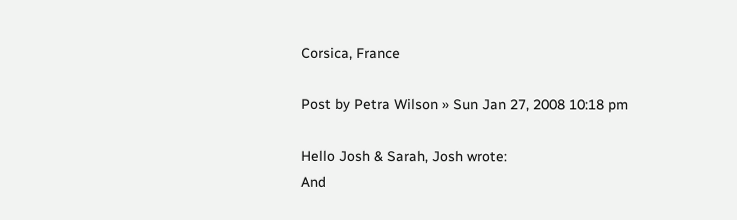Corsica, France

Post by Petra Wilson » Sun Jan 27, 2008 10:18 pm

Hello Josh & Sarah, Josh wrote:
And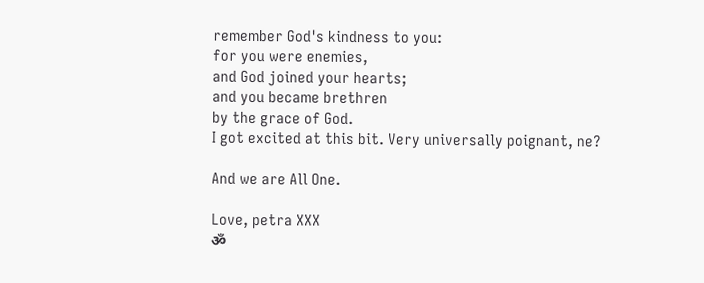remember God's kindness to you:
for you were enemies,
and God joined your hearts;
and you became brethren
by the grace of God.
I got excited at this bit. Very universally poignant, ne?

And we are All One.

Love, petra XXX
ॐ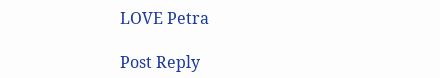LOVE Petra

Post Reply